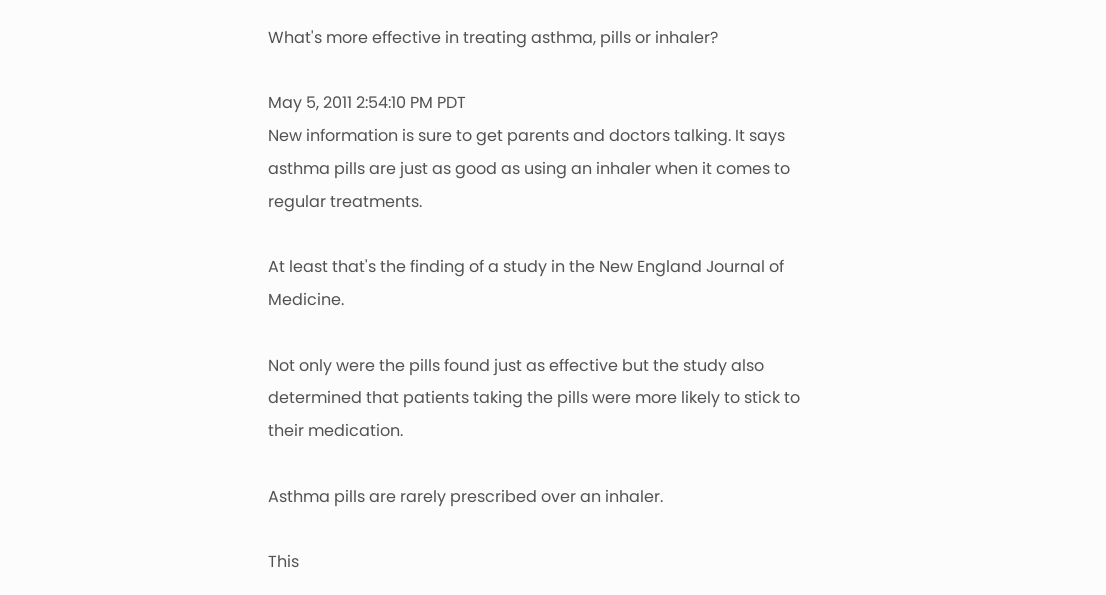What's more effective in treating asthma, pills or inhaler?

May 5, 2011 2:54:10 PM PDT
New information is sure to get parents and doctors talking. It says asthma pills are just as good as using an inhaler when it comes to regular treatments.

At least that's the finding of a study in the New England Journal of Medicine.

Not only were the pills found just as effective but the study also determined that patients taking the pills were more likely to stick to their medication.

Asthma pills are rarely prescribed over an inhaler.

This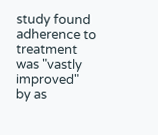study found adherence to treatment was "vastly improved" by as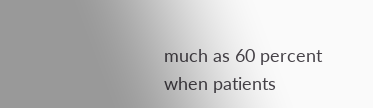much as 60 percent when patients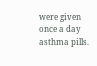were given once a day asthma pills.